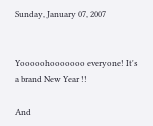Sunday, January 07, 2007


Yooooohooooooo everyone! It's a brand New Year !!

And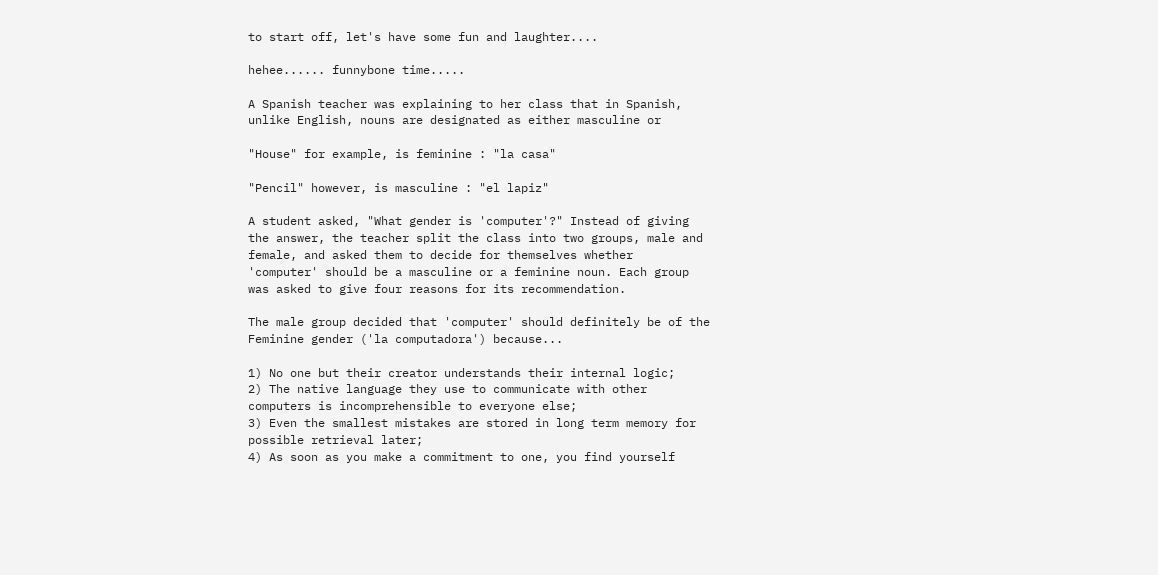to start off, let's have some fun and laughter....

hehee...... funnybone time.....

A Spanish teacher was explaining to her class that in Spanish,
unlike English, nouns are designated as either masculine or

"House" for example, is feminine : "la casa"

"Pencil" however, is masculine : "el lapiz"

A student asked, "What gender is 'computer'?" Instead of giving
the answer, the teacher split the class into two groups, male and
female, and asked them to decide for themselves whether
'computer' should be a masculine or a feminine noun. Each group
was asked to give four reasons for its recommendation.

The male group decided that 'computer' should definitely be of the
Feminine gender ('la computadora') because...

1) No one but their creator understands their internal logic;
2) The native language they use to communicate with other
computers is incomprehensible to everyone else;
3) Even the smallest mistakes are stored in long term memory for
possible retrieval later;
4) As soon as you make a commitment to one, you find yourself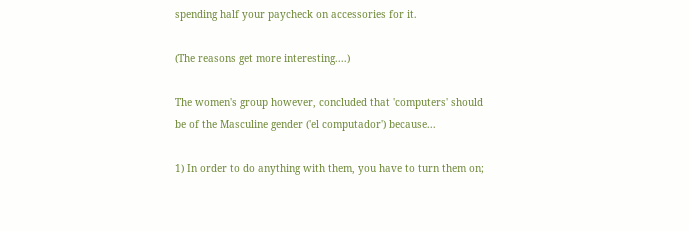spending half your paycheck on accessories for it.

(The reasons get more interesting....)

The women's group however, concluded that 'computers' should
be of the Masculine gender ('el computador') because...

1) In order to do anything with them, you have to turn them on;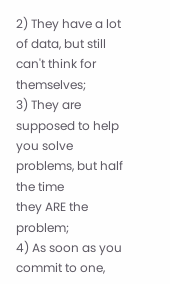2) They have a lot of data, but still can't think for themselves;
3) They are supposed to help you solve problems, but half the time
they ARE the problem;
4) As soon as you commit to one,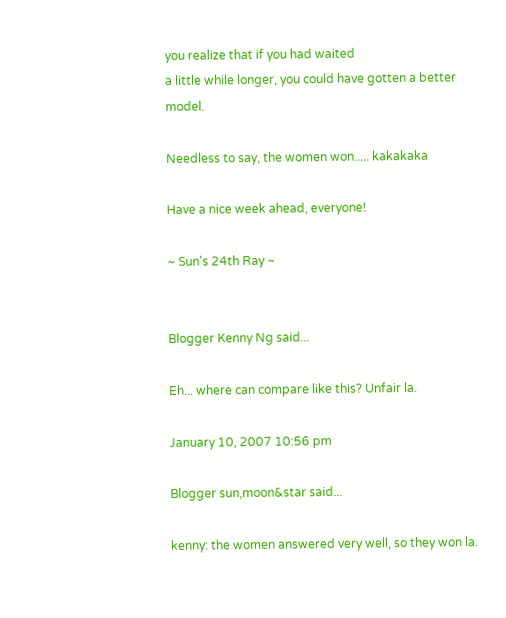you realize that if you had waited
a little while longer, you could have gotten a better model.

Needless to say, the women won..... kakakaka

Have a nice week ahead, everyone!

~ Sun's 24th Ray ~


Blogger Kenny Ng said...

Eh... where can compare like this? Unfair la.

January 10, 2007 10:56 pm

Blogger sun,moon&star said...

kenny: the women answered very well, so they won la.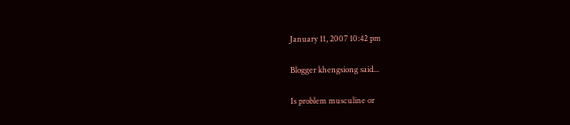January 11, 2007 10:42 pm

Blogger khengsiong said...

Is problem musculine or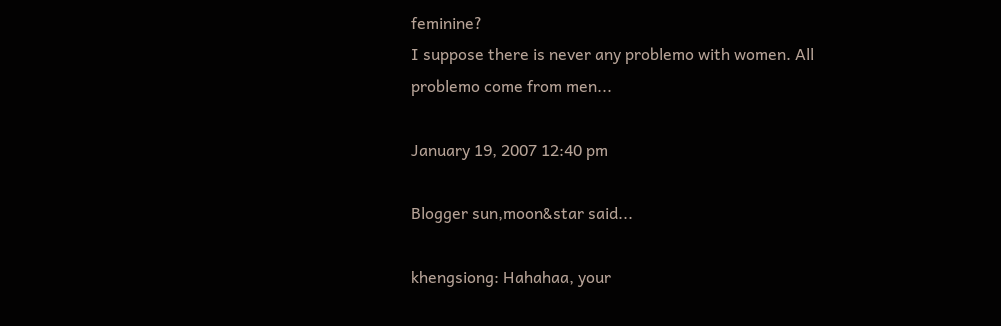feminine?
I suppose there is never any problemo with women. All problemo come from men...

January 19, 2007 12:40 pm

Blogger sun,moon&star said...

khengsiong: Hahahaa, your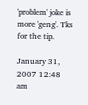'problem' joke is more 'geng'. Tks for the tip.

January 31, 2007 12:48 am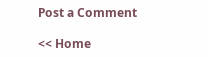Post a Comment

<< Home